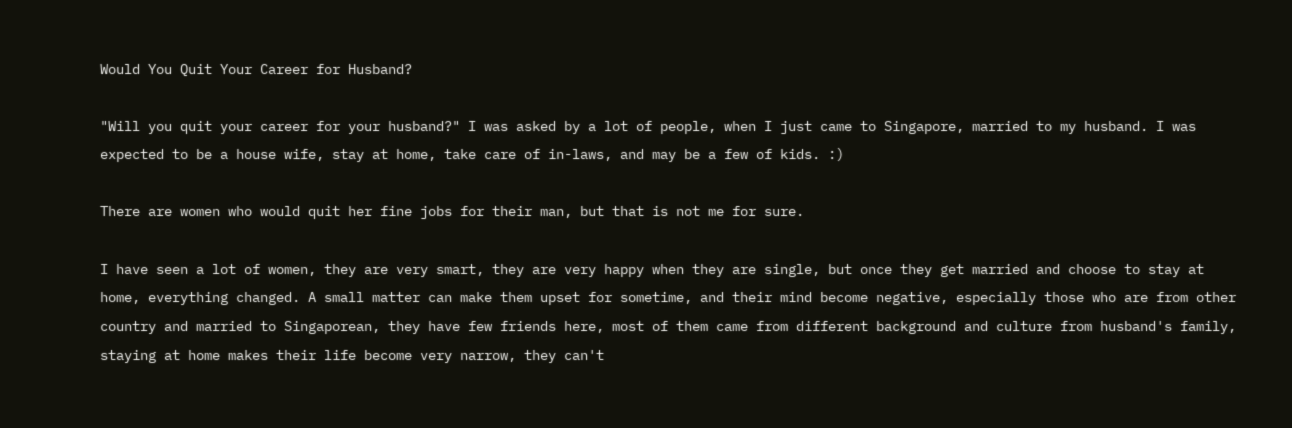Would You Quit Your Career for Husband?

"Will you quit your career for your husband?" I was asked by a lot of people, when I just came to Singapore, married to my husband. I was expected to be a house wife, stay at home, take care of in-laws, and may be a few of kids. :)

There are women who would quit her fine jobs for their man, but that is not me for sure.

I have seen a lot of women, they are very smart, they are very happy when they are single, but once they get married and choose to stay at home, everything changed. A small matter can make them upset for sometime, and their mind become negative, especially those who are from other country and married to Singaporean, they have few friends here, most of them came from different background and culture from husband's family, staying at home makes their life become very narrow, they can't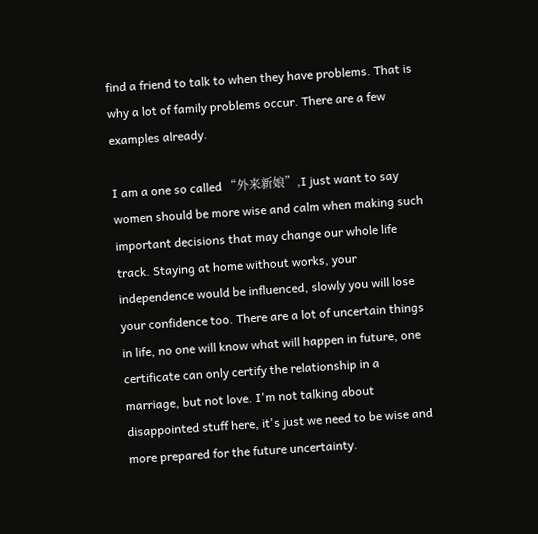find a friend to talk to when they have problems. That is why a lot of family problems occur. There are a few examples already.

I am a one so called “外来新娘”,I just want to say women should be more wise and calm when making such important decisions that may change our whole life track. Staying at home without works, your independence would be influenced, slowly you will lose your confidence too. There are a lot of uncertain things in life, no one will know what will happen in future, one certificate can only certify the relationship in a marriage, but not love. I'm not talking about disappointed stuff here, it's just we need to be wise and more prepared for the future uncertainty.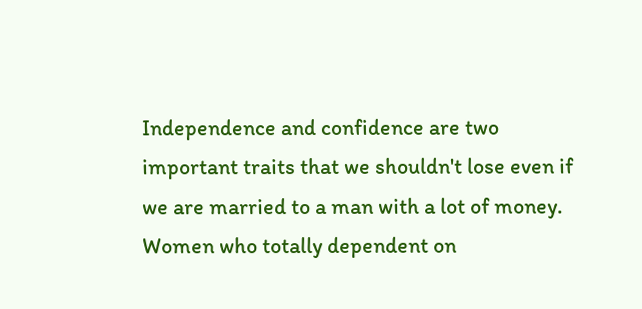Independence and confidence are two important traits that we shouldn't lose even if we are married to a man with a lot of money. Women who totally dependent on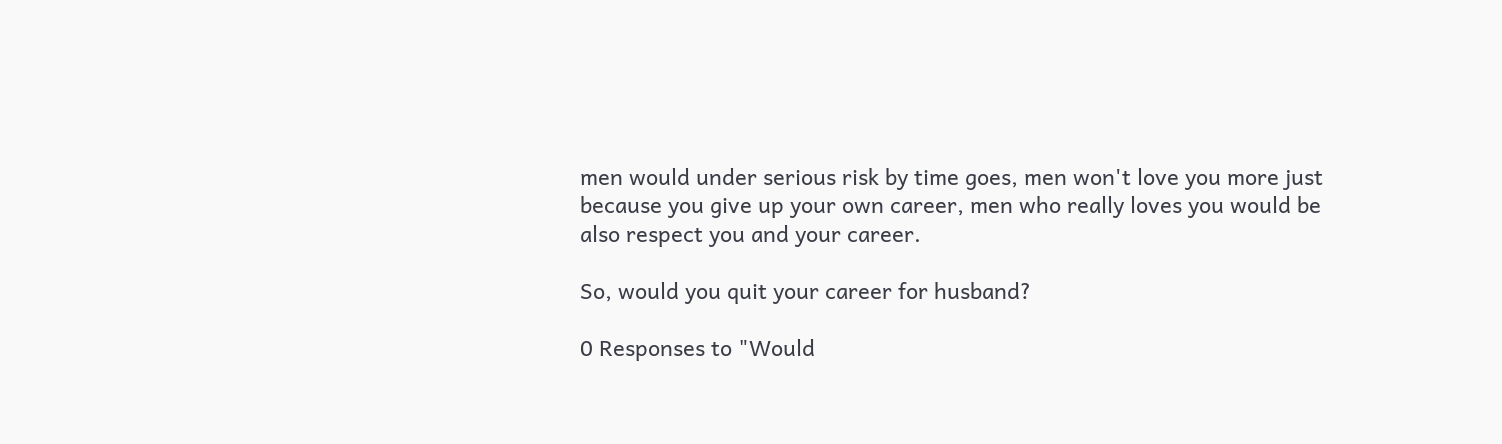men would under serious risk by time goes, men won't love you more just because you give up your own career, men who really loves you would be also respect you and your career.

So, would you quit your career for husband?

0 Responses to "Would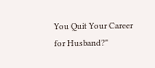You Quit Your Career for Husband?"